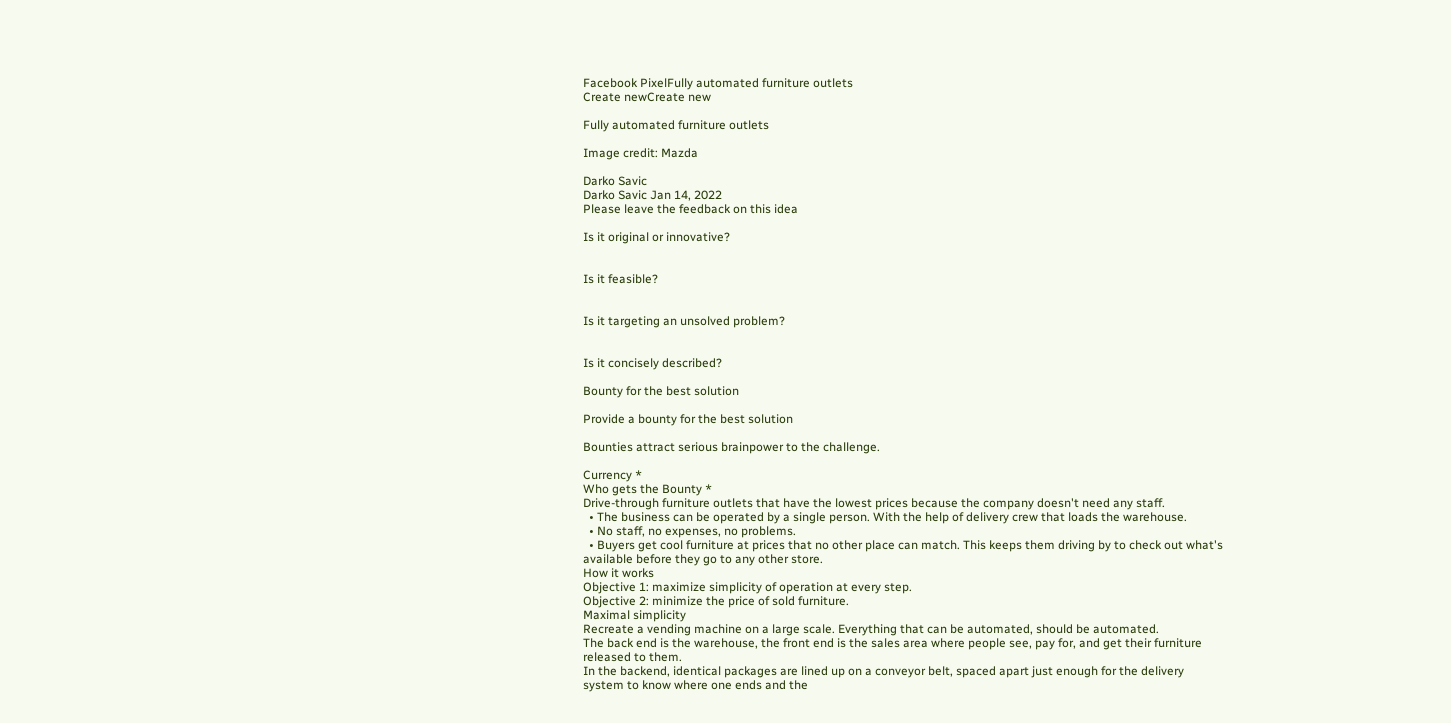Facebook PixelFully automated furniture outlets
Create newCreate new

Fully automated furniture outlets

Image credit: Mazda

Darko Savic
Darko Savic Jan 14, 2022
Please leave the feedback on this idea

Is it original or innovative?


Is it feasible?


Is it targeting an unsolved problem?


Is it concisely described?

Bounty for the best solution

Provide a bounty for the best solution

Bounties attract serious brainpower to the challenge.

Currency *
Who gets the Bounty *
Drive-through furniture outlets that have the lowest prices because the company doesn't need any staff.
  • The business can be operated by a single person. With the help of delivery crew that loads the warehouse.
  • No staff, no expenses, no problems.
  • Buyers get cool furniture at prices that no other place can match. This keeps them driving by to check out what's available before they go to any other store.
How it works
Objective 1: maximize simplicity of operation at every step.
Objective 2: minimize the price of sold furniture.
Maximal simplicity
Recreate a vending machine on a large scale. Everything that can be automated, should be automated.
The back end is the warehouse, the front end is the sales area where people see, pay for, and get their furniture released to them.
In the backend, identical packages are lined up on a conveyor belt, spaced apart just enough for the delivery system to know where one ends and the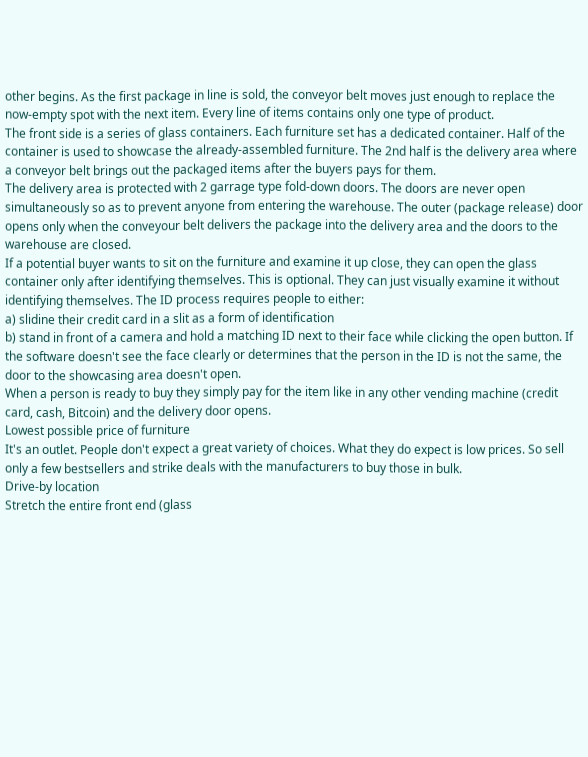other begins. As the first package in line is sold, the conveyor belt moves just enough to replace the now-empty spot with the next item. Every line of items contains only one type of product.
The front side is a series of glass containers. Each furniture set has a dedicated container. Half of the container is used to showcase the already-assembled furniture. The 2nd half is the delivery area where a conveyor belt brings out the packaged items after the buyers pays for them.
The delivery area is protected with 2 garrage type fold-down doors. The doors are never open simultaneously so as to prevent anyone from entering the warehouse. The outer (package release) door opens only when the conveyour belt delivers the package into the delivery area and the doors to the warehouse are closed.
If a potential buyer wants to sit on the furniture and examine it up close, they can open the glass container only after identifying themselves. This is optional. They can just visually examine it without identifying themselves. The ID process requires people to either:
a) slidine their credit card in a slit as a form of identification
b) stand in front of a camera and hold a matching ID next to their face while clicking the open button. If the software doesn't see the face clearly or determines that the person in the ID is not the same, the door to the showcasing area doesn't open.
When a person is ready to buy they simply pay for the item like in any other vending machine (credit card, cash, Bitcoin) and the delivery door opens.
Lowest possible price of furniture
It's an outlet. People don't expect a great variety of choices. What they do expect is low prices. So sell only a few bestsellers and strike deals with the manufacturers to buy those in bulk.
Drive-by location
Stretch the entire front end (glass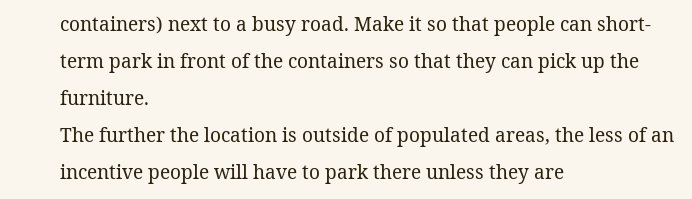containers) next to a busy road. Make it so that people can short-term park in front of the containers so that they can pick up the furniture.
The further the location is outside of populated areas, the less of an incentive people will have to park there unless they are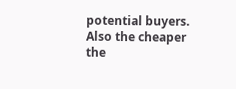potential buyers. Also the cheaper the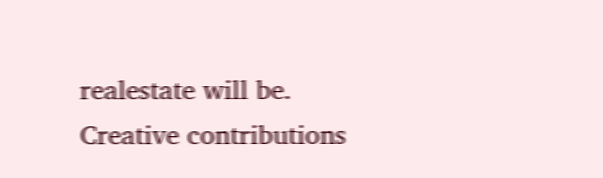realestate will be.
Creative contributions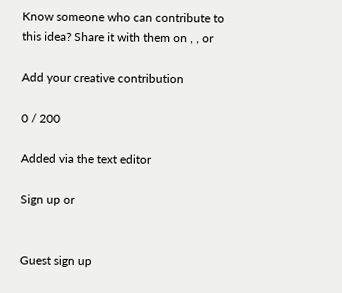Know someone who can contribute to this idea? Share it with them on , , or

Add your creative contribution

0 / 200

Added via the text editor

Sign up or


Guest sign up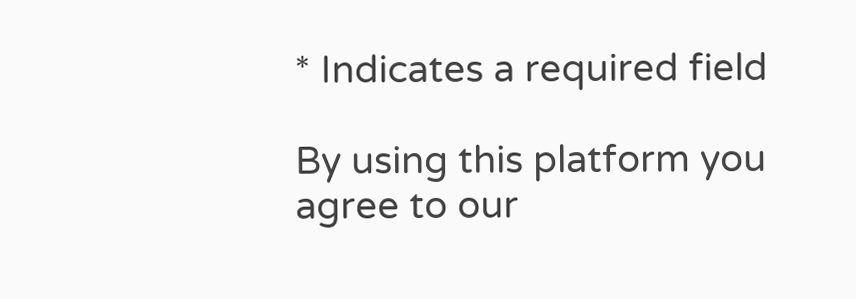* Indicates a required field

By using this platform you agree to our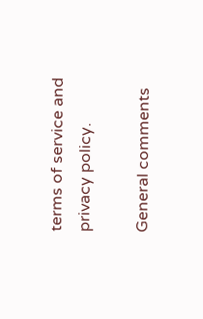terms of service and privacy policy.

General comments